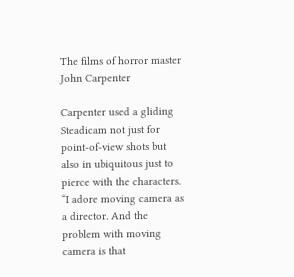The films of horror master John Carpenter

Carpenter used a gliding Steadicam not just for point-of-view shots but also in ubiquitous just to pierce with the characters. “I adore moving camera as a director. And the problem with moving camera is that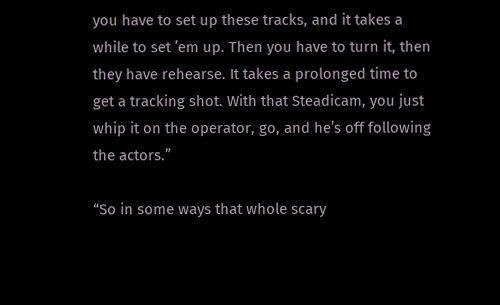you have to set up these tracks, and it takes a while to set ’em up. Then you have to turn it, then they have rehearse. It takes a prolonged time to get a tracking shot. With that Steadicam, you just whip it on the operator, go, and he’s off following the actors.”

“So in some ways that whole scary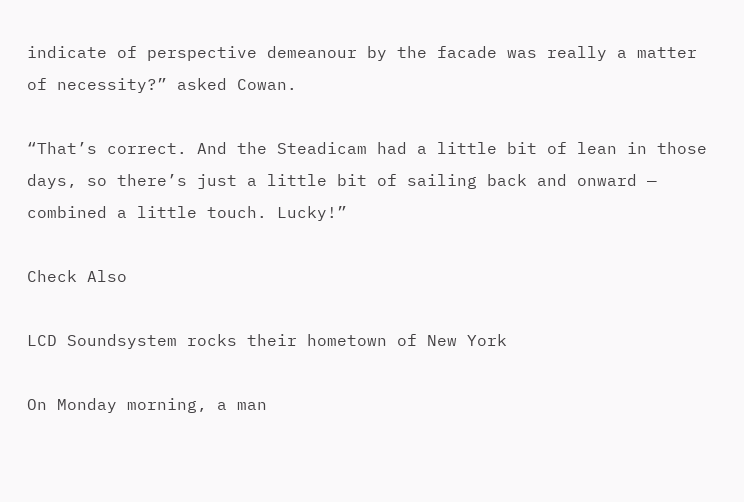indicate of perspective demeanour by the facade was really a matter of necessity?” asked Cowan.

“That’s correct. And the Steadicam had a little bit of lean in those days, so there’s just a little bit of sailing back and onward — combined a little touch. Lucky!”

Check Also

LCD Soundsystem rocks their hometown of New York

On Monday morning, a man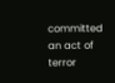committed an act of terror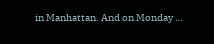in Manhattan. And on Monday …